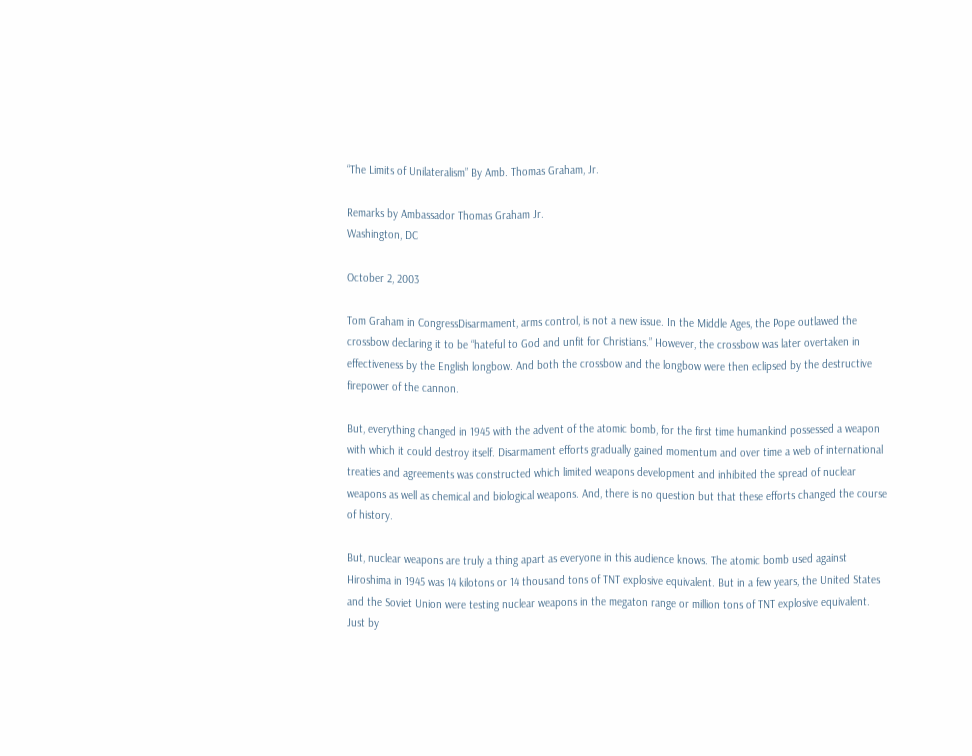“The Limits of Unilateralism” By Amb. Thomas Graham, Jr.

Remarks by Ambassador Thomas Graham Jr.
Washington, DC

October 2, 2003

Tom Graham in CongressDisarmament, arms control, is not a new issue. In the Middle Ages, the Pope outlawed the crossbow declaring it to be “hateful to God and unfit for Christians.” However, the crossbow was later overtaken in effectiveness by the English longbow. And both the crossbow and the longbow were then eclipsed by the destructive firepower of the cannon.

But, everything changed in 1945 with the advent of the atomic bomb, for the first time humankind possessed a weapon with which it could destroy itself. Disarmament efforts gradually gained momentum and over time a web of international treaties and agreements was constructed which limited weapons development and inhibited the spread of nuclear weapons as well as chemical and biological weapons. And, there is no question but that these efforts changed the course of history.

But, nuclear weapons are truly a thing apart as everyone in this audience knows. The atomic bomb used against Hiroshima in 1945 was 14 kilotons or 14 thousand tons of TNT explosive equivalent. But in a few years, the United States and the Soviet Union were testing nuclear weapons in the megaton range or million tons of TNT explosive equivalent. Just by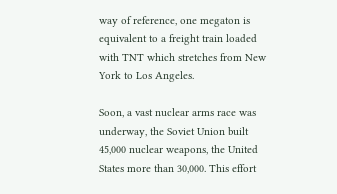way of reference, one megaton is equivalent to a freight train loaded with TNT which stretches from New York to Los Angeles.

Soon, a vast nuclear arms race was underway, the Soviet Union built 45,000 nuclear weapons, the United States more than 30,000. This effort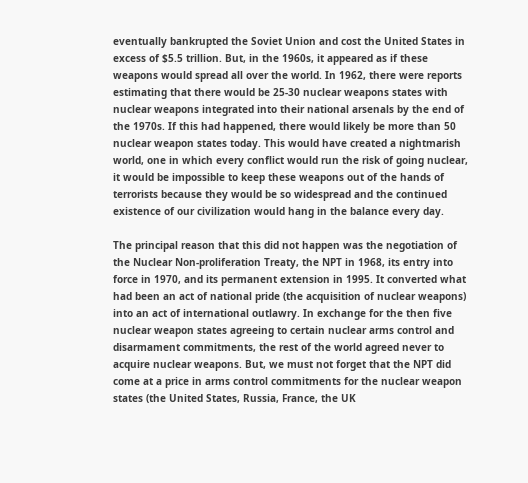eventually bankrupted the Soviet Union and cost the United States in excess of $5.5 trillion. But, in the 1960s, it appeared as if these weapons would spread all over the world. In 1962, there were reports estimating that there would be 25-30 nuclear weapons states with nuclear weapons integrated into their national arsenals by the end of the 1970s. If this had happened, there would likely be more than 50 nuclear weapon states today. This would have created a nightmarish world, one in which every conflict would run the risk of going nuclear, it would be impossible to keep these weapons out of the hands of terrorists because they would be so widespread and the continued existence of our civilization would hang in the balance every day.

The principal reason that this did not happen was the negotiation of the Nuclear Non-proliferation Treaty, the NPT in 1968, its entry into force in 1970, and its permanent extension in 1995. It converted what had been an act of national pride (the acquisition of nuclear weapons) into an act of international outlawry. In exchange for the then five nuclear weapon states agreeing to certain nuclear arms control and disarmament commitments, the rest of the world agreed never to acquire nuclear weapons. But, we must not forget that the NPT did come at a price in arms control commitments for the nuclear weapon states (the United States, Russia, France, the UK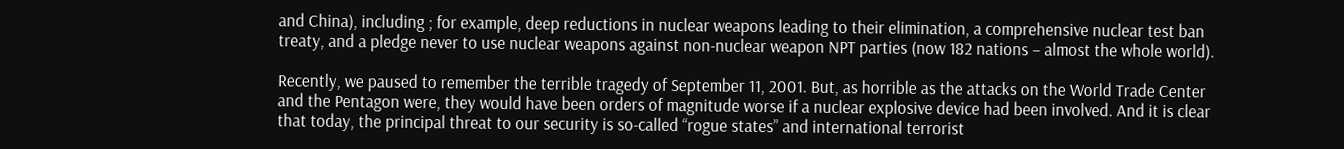and China), including ; for example, deep reductions in nuclear weapons leading to their elimination, a comprehensive nuclear test ban treaty, and a pledge never to use nuclear weapons against non-nuclear weapon NPT parties (now 182 nations – almost the whole world).

Recently, we paused to remember the terrible tragedy of September 11, 2001. But, as horrible as the attacks on the World Trade Center and the Pentagon were, they would have been orders of magnitude worse if a nuclear explosive device had been involved. And it is clear that today, the principal threat to our security is so-called “rogue states” and international terrorist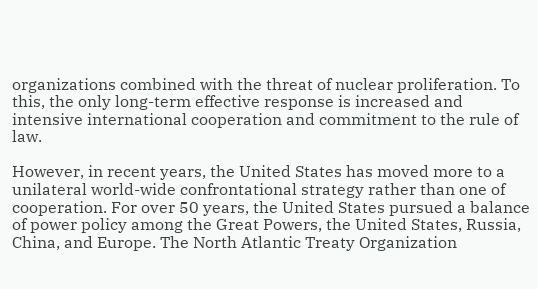organizations combined with the threat of nuclear proliferation. To this, the only long-term effective response is increased and intensive international cooperation and commitment to the rule of law.

However, in recent years, the United States has moved more to a unilateral world-wide confrontational strategy rather than one of cooperation. For over 50 years, the United States pursued a balance of power policy among the Great Powers, the United States, Russia, China, and Europe. The North Atlantic Treaty Organization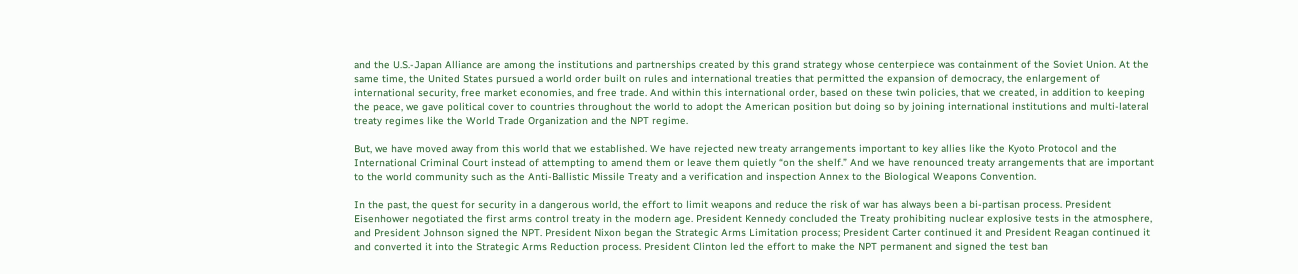and the U.S.-Japan Alliance are among the institutions and partnerships created by this grand strategy whose centerpiece was containment of the Soviet Union. At the same time, the United States pursued a world order built on rules and international treaties that permitted the expansion of democracy, the enlargement of international security, free market economies, and free trade. And within this international order, based on these twin policies, that we created, in addition to keeping the peace, we gave political cover to countries throughout the world to adopt the American position but doing so by joining international institutions and multi-lateral treaty regimes like the World Trade Organization and the NPT regime.

But, we have moved away from this world that we established. We have rejected new treaty arrangements important to key allies like the Kyoto Protocol and the International Criminal Court instead of attempting to amend them or leave them quietly “on the shelf.” And we have renounced treaty arrangements that are important to the world community such as the Anti-Ballistic Missile Treaty and a verification and inspection Annex to the Biological Weapons Convention.

In the past, the quest for security in a dangerous world, the effort to limit weapons and reduce the risk of war has always been a bi-partisan process. President Eisenhower negotiated the first arms control treaty in the modern age. President Kennedy concluded the Treaty prohibiting nuclear explosive tests in the atmosphere, and President Johnson signed the NPT. President Nixon began the Strategic Arms Limitation process; President Carter continued it and President Reagan continued it and converted it into the Strategic Arms Reduction process. President Clinton led the effort to make the NPT permanent and signed the test ban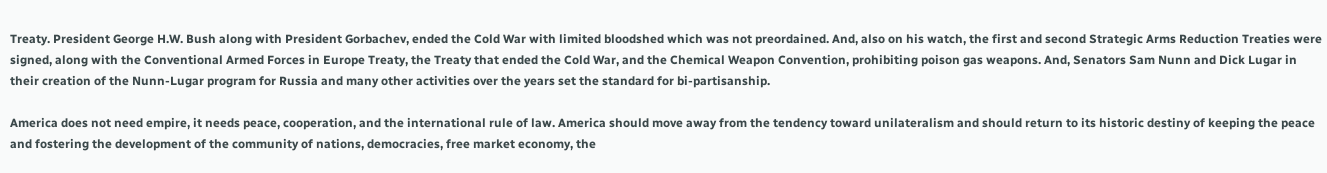Treaty. President George H.W. Bush along with President Gorbachev, ended the Cold War with limited bloodshed which was not preordained. And, also on his watch, the first and second Strategic Arms Reduction Treaties were signed, along with the Conventional Armed Forces in Europe Treaty, the Treaty that ended the Cold War, and the Chemical Weapon Convention, prohibiting poison gas weapons. And, Senators Sam Nunn and Dick Lugar in their creation of the Nunn-Lugar program for Russia and many other activities over the years set the standard for bi-partisanship.

America does not need empire, it needs peace, cooperation, and the international rule of law. America should move away from the tendency toward unilateralism and should return to its historic destiny of keeping the peace and fostering the development of the community of nations, democracies, free market economy, the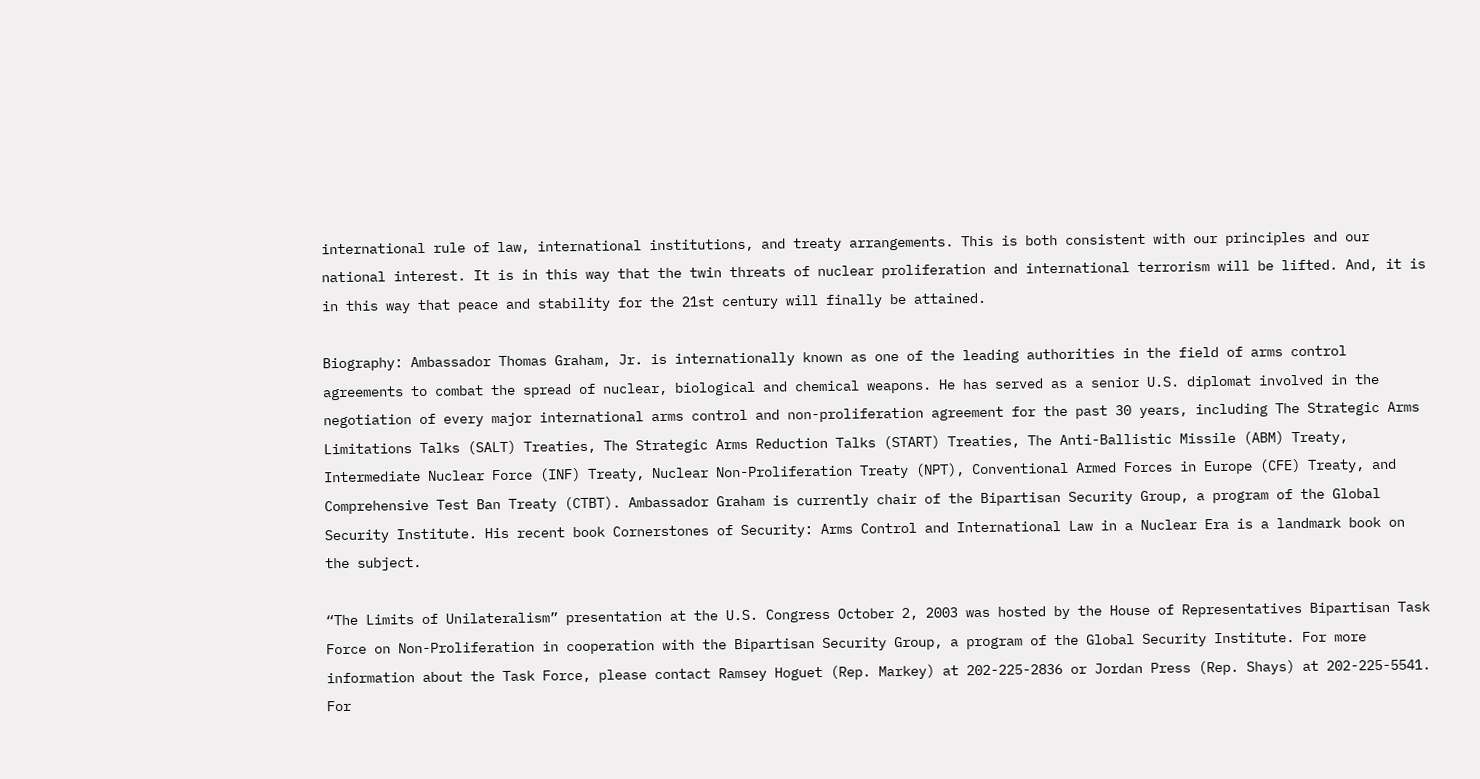international rule of law, international institutions, and treaty arrangements. This is both consistent with our principles and our national interest. It is in this way that the twin threats of nuclear proliferation and international terrorism will be lifted. And, it is in this way that peace and stability for the 21st century will finally be attained.

Biography: Ambassador Thomas Graham, Jr. is internationally known as one of the leading authorities in the field of arms control agreements to combat the spread of nuclear, biological and chemical weapons. He has served as a senior U.S. diplomat involved in the negotiation of every major international arms control and non-proliferation agreement for the past 30 years, including The Strategic Arms Limitations Talks (SALT) Treaties, The Strategic Arms Reduction Talks (START) Treaties, The Anti-Ballistic Missile (ABM) Treaty, Intermediate Nuclear Force (INF) Treaty, Nuclear Non-Proliferation Treaty (NPT), Conventional Armed Forces in Europe (CFE) Treaty, and Comprehensive Test Ban Treaty (CTBT). Ambassador Graham is currently chair of the Bipartisan Security Group, a program of the Global Security Institute. His recent book Cornerstones of Security: Arms Control and International Law in a Nuclear Era is a landmark book on the subject.

“The Limits of Unilateralism” presentation at the U.S. Congress October 2, 2003 was hosted by the House of Representatives Bipartisan Task Force on Non-Proliferation in cooperation with the Bipartisan Security Group, a program of the Global Security Institute. For more information about the Task Force, please contact Ramsey Hoguet (Rep. Markey) at 202-225-2836 or Jordan Press (Rep. Shays) at 202-225-5541. For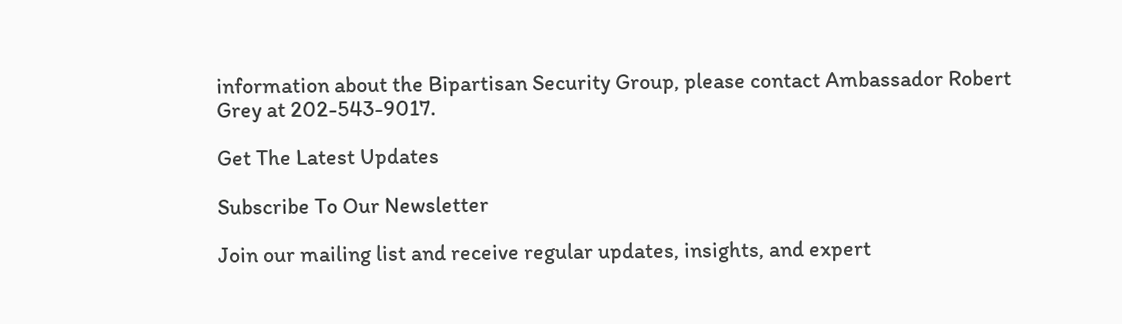information about the Bipartisan Security Group, please contact Ambassador Robert Grey at 202-543-9017.

Get The Latest Updates

Subscribe To Our Newsletter

Join our mailing list and receive regular updates, insights, and expert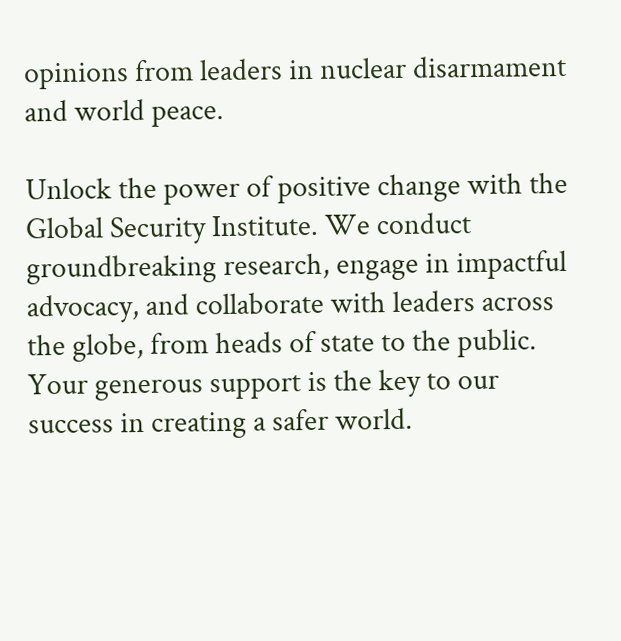opinions from leaders in nuclear disarmament and world peace.

Unlock the power of positive change with the Global Security Institute. We conduct groundbreaking research, engage in impactful advocacy, and collaborate with leaders across the globe, from heads of state to the public. Your generous support is the key to our success in creating a safer world.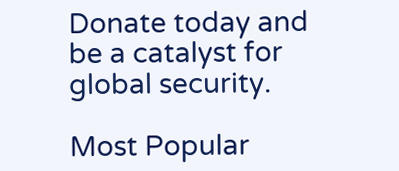Donate today and be a catalyst for global security.

Most Popular